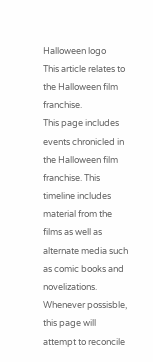Halloween logo
This article relates to the Halloween film franchise.
This page includes events chronicled in the Halloween film franchise. This timeline includes material from the films as well as alternate media such as comic books and novelizations. Whenever possisble, this page will attempt to reconcile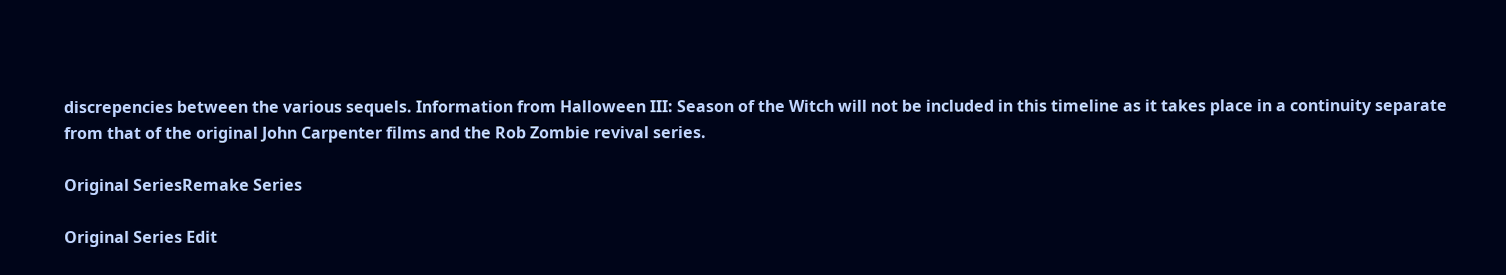discrepencies between the various sequels. Information from Halloween III: Season of the Witch will not be included in this timeline as it takes place in a continuity separate from that of the original John Carpenter films and the Rob Zombie revival series.

Original SeriesRemake Series

Original Series Edit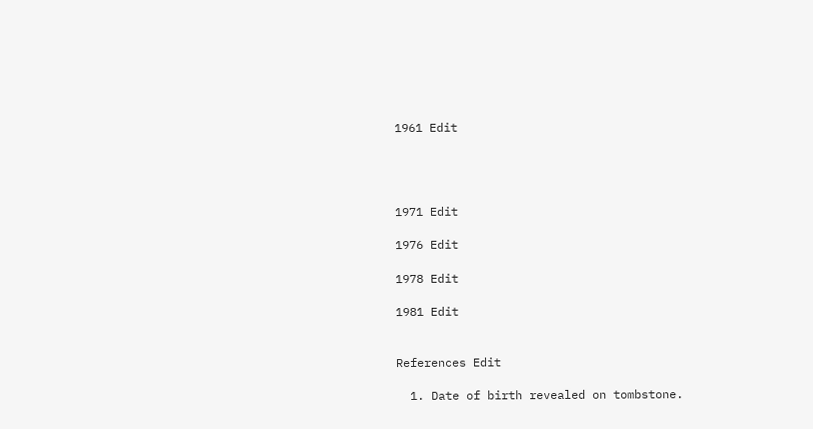1961 Edit




1971 Edit

1976 Edit

1978 Edit

1981 Edit


References Edit

  1. Date of birth revealed on tombstone.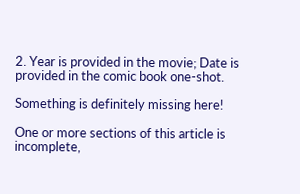2. Year is provided in the movie; Date is provided in the comic book one-shot.

Something is definitely missing here!

One or more sections of this article is incomplete,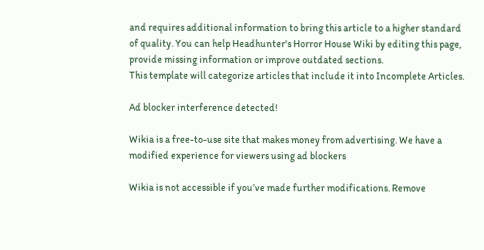and requires additional information to bring this article to a higher standard of quality. You can help Headhunter's Horror House Wiki by editing this page, provide missing information or improve outdated sections.
This template will categorize articles that include it into Incomplete Articles.

Ad blocker interference detected!

Wikia is a free-to-use site that makes money from advertising. We have a modified experience for viewers using ad blockers

Wikia is not accessible if you’ve made further modifications. Remove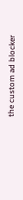the custom ad blocker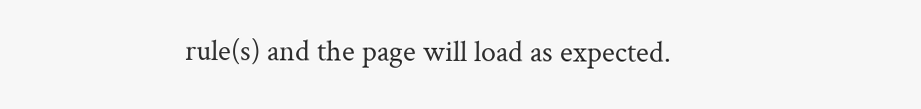rule(s) and the page will load as expected.